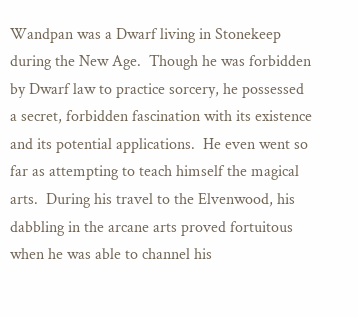Wandpan was a Dwarf living in Stonekeep during the New Age.  Though he was forbidden by Dwarf law to practice sorcery, he possessed a secret, forbidden fascination with its existence and its potential applications.  He even went so far as attempting to teach himself the magical arts.  During his travel to the Elvenwood, his dabbling in the arcane arts proved fortuitous when he was able to channel his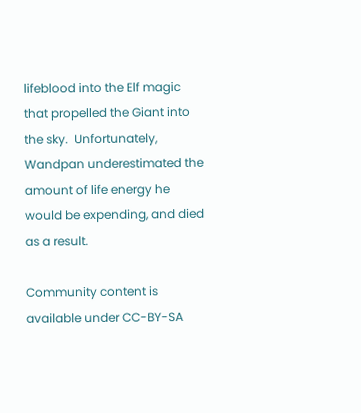lifeblood into the Elf magic that propelled the Giant into the sky.  Unfortunately, Wandpan underestimated the amount of life energy he would be expending, and died as a result.

Community content is available under CC-BY-SA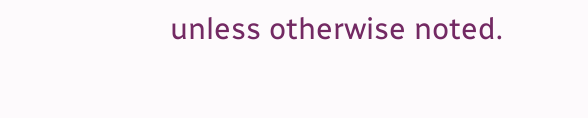unless otherwise noted.